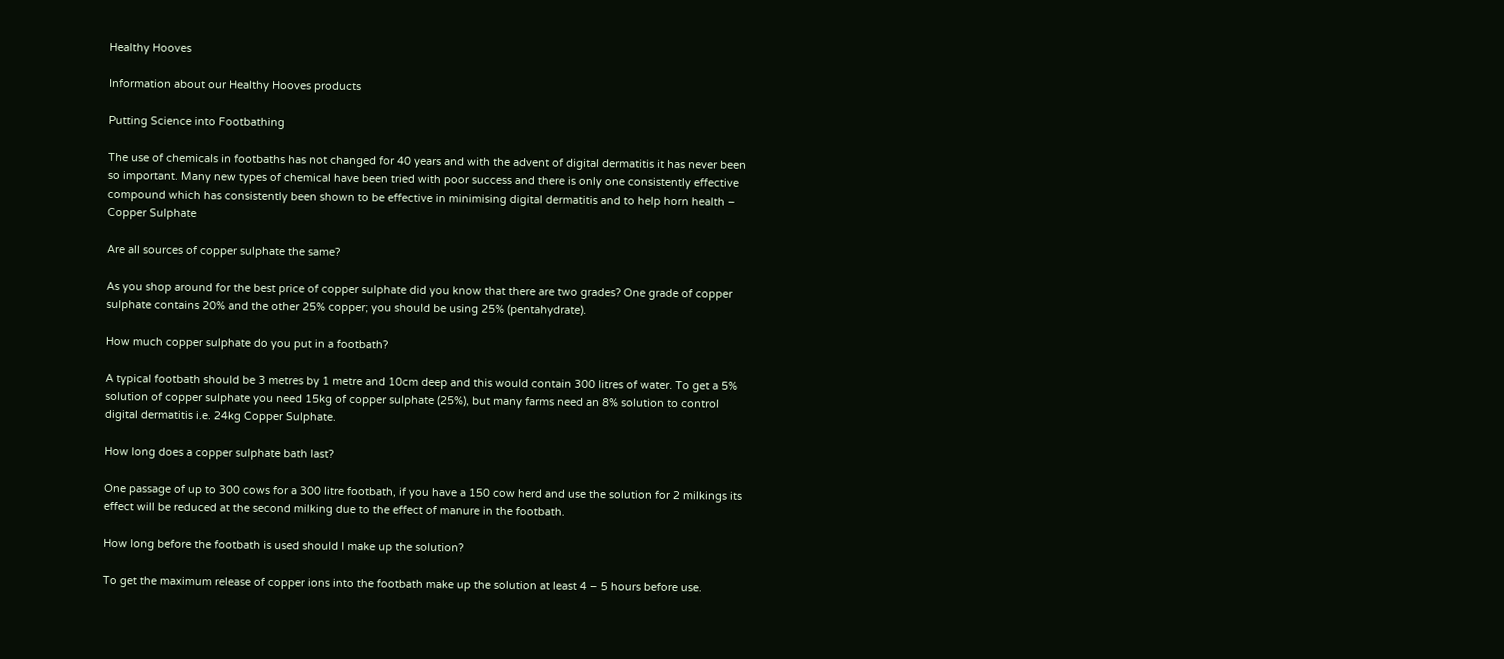Healthy Hooves

Information about our Healthy Hooves products

Putting Science into Footbathing

The use of chemicals in footbaths has not changed for 40 years and with the advent of digital dermatitis it has never been so important. Many new types of chemical have been tried with poor success and there is only one consistently effective compound which has consistently been shown to be effective in minimising digital dermatitis and to help horn health – Copper Sulphate

Are all sources of copper sulphate the same?

As you shop around for the best price of copper sulphate did you know that there are two grades? One grade of copper sulphate contains 20% and the other 25% copper; you should be using 25% (pentahydrate).

How much copper sulphate do you put in a footbath?

A typical footbath should be 3 metres by 1 metre and 10cm deep and this would contain 300 litres of water. To get a 5% solution of copper sulphate you need 15kg of copper sulphate (25%), but many farms need an 8% solution to control digital dermatitis i.e. 24kg Copper Sulphate.

How long does a copper sulphate bath last?

One passage of up to 300 cows for a 300 litre footbath, if you have a 150 cow herd and use the solution for 2 milkings its effect will be reduced at the second milking due to the effect of manure in the footbath.

How long before the footbath is used should I make up the solution?

To get the maximum release of copper ions into the footbath make up the solution at least 4 – 5 hours before use.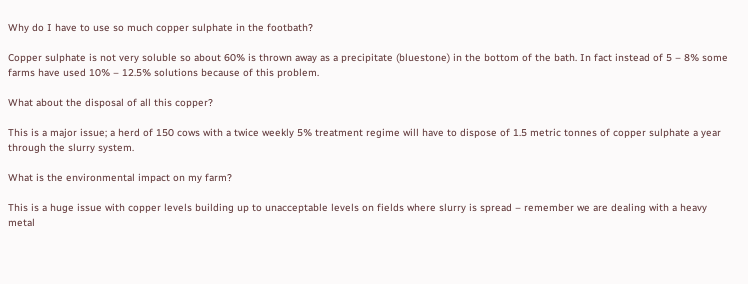Why do I have to use so much copper sulphate in the footbath?

Copper sulphate is not very soluble so about 60% is thrown away as a precipitate (bluestone) in the bottom of the bath. In fact instead of 5 – 8% some farms have used 10% – 12.5% solutions because of this problem.

What about the disposal of all this copper?

This is a major issue; a herd of 150 cows with a twice weekly 5% treatment regime will have to dispose of 1.5 metric tonnes of copper sulphate a year through the slurry system.

What is the environmental impact on my farm?

This is a huge issue with copper levels building up to unacceptable levels on fields where slurry is spread – remember we are dealing with a heavy metal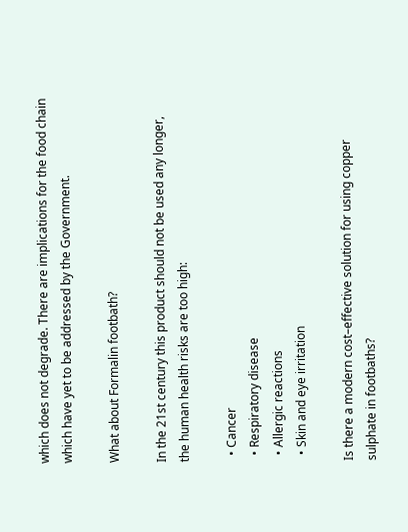which does not degrade. There are implications for the food chain which have yet to be addressed by the Government.

What about Formalin footbath?

In the 21st century this product should not be used any longer, the human health risks are too high:

  • Cancer
  • Respiratory disease
  • Allergic reactions
  • Skin and eye irritation

Is there a modern cost–effective solution for using copper sulphate in footbaths?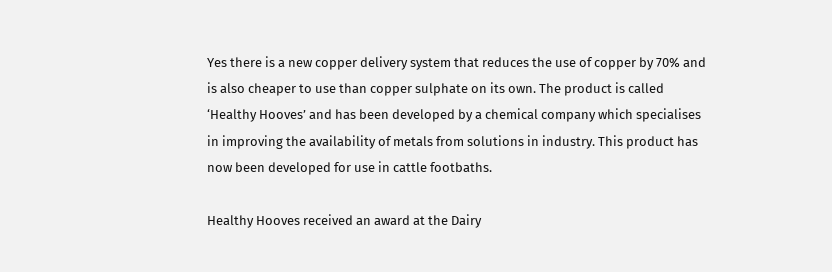Yes there is a new copper delivery system that reduces the use of copper by 70% and is also cheaper to use than copper sulphate on its own. The product is called ‘Healthy Hooves’ and has been developed by a chemical company which specialises in improving the availability of metals from solutions in industry. This product has now been developed for use in cattle footbaths.

Healthy Hooves received an award at the Dairy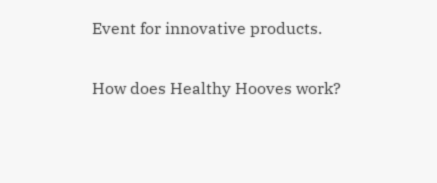Event for innovative products.

How does Healthy Hooves work?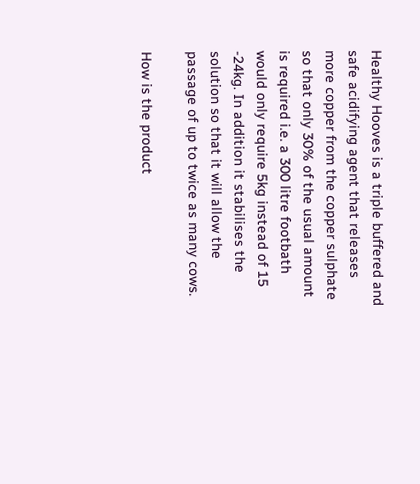Healthy Hooves is a triple buffered and safe acidifying agent that releases more copper from the copper sulphate so that only 30% of the usual amount is required i.e. a 300 litre footbath would only require 5kg instead of 15 -24kg. In addition it stabilises the solution so that it will allow the passage of up to twice as many cows.

How is the product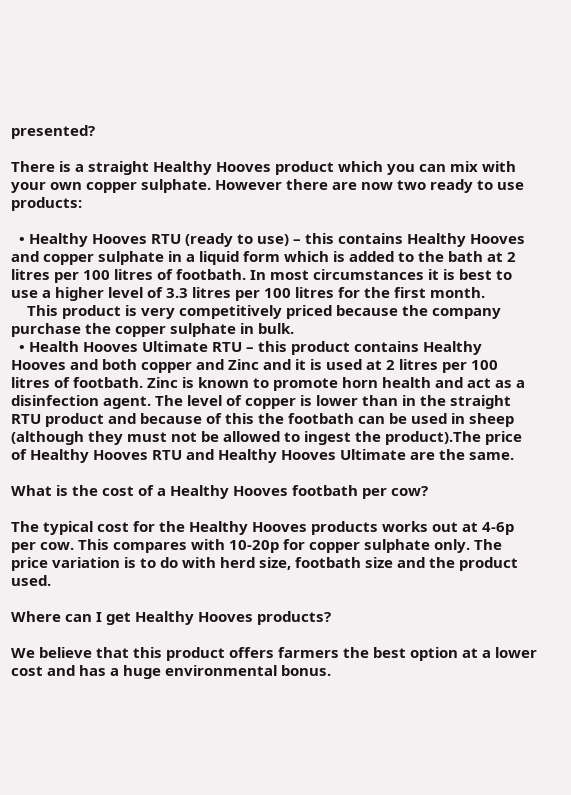presented?

There is a straight Healthy Hooves product which you can mix with your own copper sulphate. However there are now two ready to use products:

  • Healthy Hooves RTU (ready to use) – this contains Healthy Hooves and copper sulphate in a liquid form which is added to the bath at 2 litres per 100 litres of footbath. In most circumstances it is best to use a higher level of 3.3 litres per 100 litres for the first month.
    This product is very competitively priced because the company purchase the copper sulphate in bulk.
  • Health Hooves Ultimate RTU – this product contains Healthy Hooves and both copper and Zinc and it is used at 2 litres per 100 litres of footbath. Zinc is known to promote horn health and act as a disinfection agent. The level of copper is lower than in the straight RTU product and because of this the footbath can be used in sheep (although they must not be allowed to ingest the product).The price of Healthy Hooves RTU and Healthy Hooves Ultimate are the same.

What is the cost of a Healthy Hooves footbath per cow?

The typical cost for the Healthy Hooves products works out at 4-6p per cow. This compares with 10-20p for copper sulphate only. The price variation is to do with herd size, footbath size and the product used.

Where can I get Healthy Hooves products?

We believe that this product offers farmers the best option at a lower cost and has a huge environmental bonus.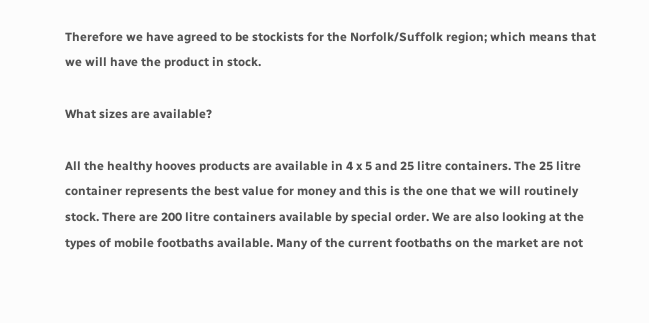Therefore we have agreed to be stockists for the Norfolk/Suffolk region; which means that we will have the product in stock.

What sizes are available?

All the healthy hooves products are available in 4 x 5 and 25 litre containers. The 25 litre container represents the best value for money and this is the one that we will routinely stock. There are 200 litre containers available by special order. We are also looking at the types of mobile footbaths available. Many of the current footbaths on the market are not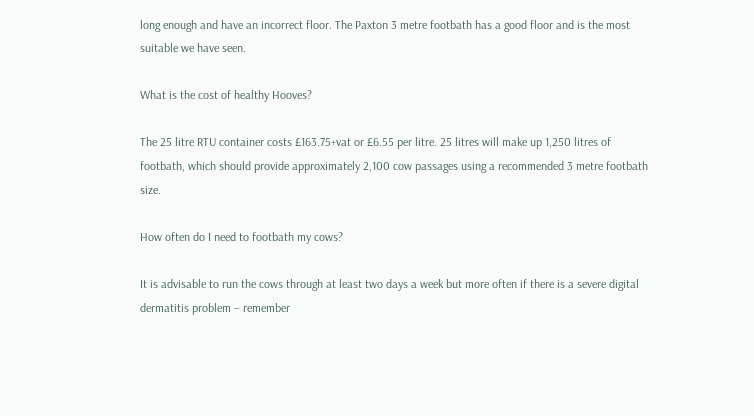long enough and have an incorrect floor. The Paxton 3 metre footbath has a good floor and is the most suitable we have seen.

What is the cost of healthy Hooves?

The 25 litre RTU container costs £163.75+vat or £6.55 per litre. 25 litres will make up 1,250 litres of footbath, which should provide approximately 2,100 cow passages using a recommended 3 metre footbath size.

How often do I need to footbath my cows?

It is advisable to run the cows through at least two days a week but more often if there is a severe digital dermatitis problem – remember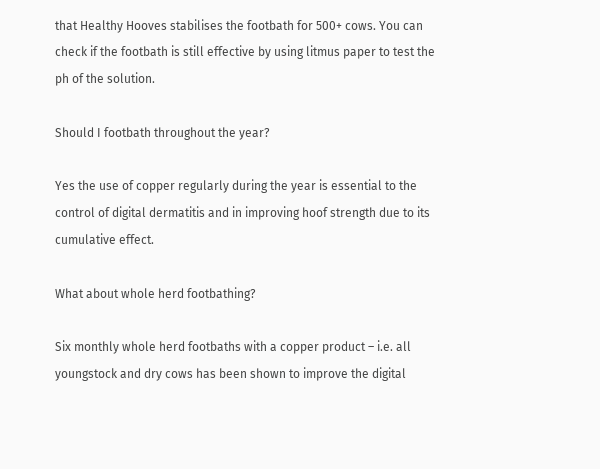that Healthy Hooves stabilises the footbath for 500+ cows. You can check if the footbath is still effective by using litmus paper to test the ph of the solution.

Should I footbath throughout the year?

Yes the use of copper regularly during the year is essential to the control of digital dermatitis and in improving hoof strength due to its cumulative effect.

What about whole herd footbathing?

Six monthly whole herd footbaths with a copper product – i.e. all youngstock and dry cows has been shown to improve the digital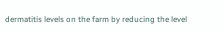dermatitis levels on the farm by reducing the level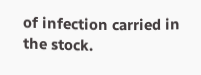of infection carried in the stock.